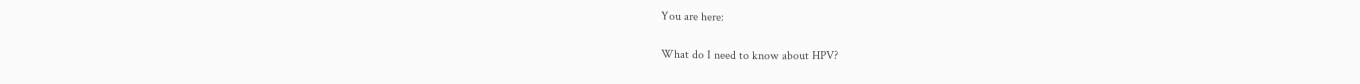You are here:

What do I need to know about HPV?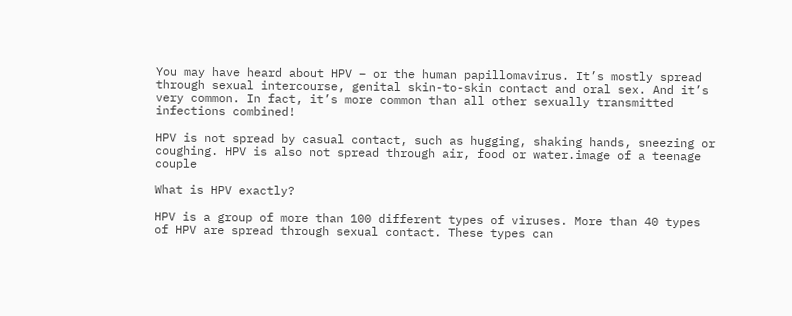You may have heard about HPV – or the human papillomavirus. It’s mostly spread through sexual intercourse, genital skin-to-skin contact and oral sex. And it’s very common. In fact, it’s more common than all other sexually transmitted infections combined!

HPV is not spread by casual contact, such as hugging, shaking hands, sneezing or coughing. HPV is also not spread through air, food or water.image of a teenage couple

What is HPV exactly?

HPV is a group of more than 100 different types of viruses. More than 40 types of HPV are spread through sexual contact. These types can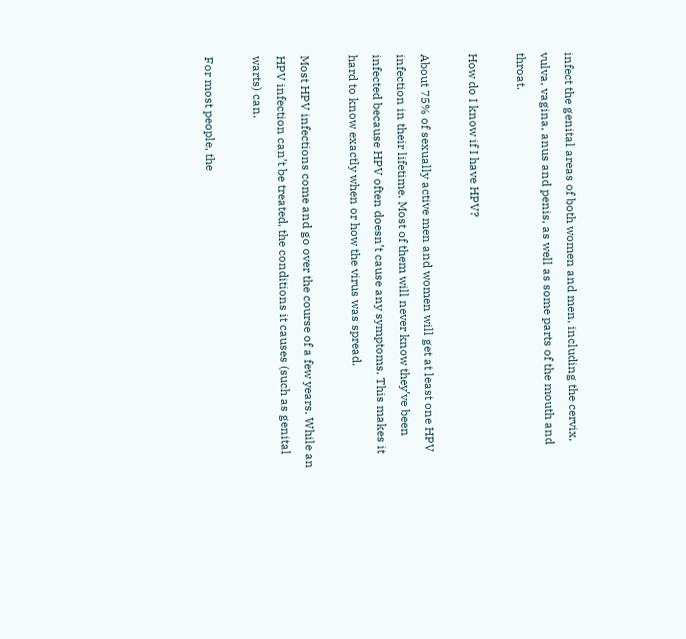infect the genital areas of both women and men, including the cervix, vulva, vagina, anus and penis, as well as some parts of the mouth and throat.

How do I know if I have HPV?

About 75% of sexually active men and women will get at least one HPV infection in their lifetime. Most of them will never know they’ve been infected because HPV often doesn’t cause any symptoms. This makes it hard to know exactly when or how the virus was spread.

Most HPV infections come and go over the course of a few years. While an HPV infection can’t be treated, the conditions it causes (such as genital warts) can.

For most people, the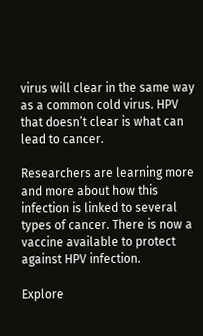virus will clear in the same way as a common cold virus. HPV that doesn’t clear is what can lead to cancer.

Researchers are learning more and more about how this infection is linked to several types of cancer. There is now a vaccine available to protect against HPV infection.

Explore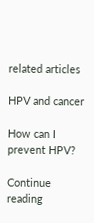related articles

HPV and cancer

How can I prevent HPV?

Continue reading